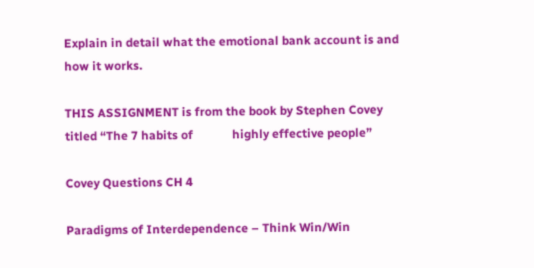Explain in detail what the emotional bank account is and how it works.

THIS ASSIGNMENT is from the book by Stephen Covey titled “The 7 habits of             highly effective people”

Covey Questions CH 4

Paradigms of Interdependence – Think Win/Win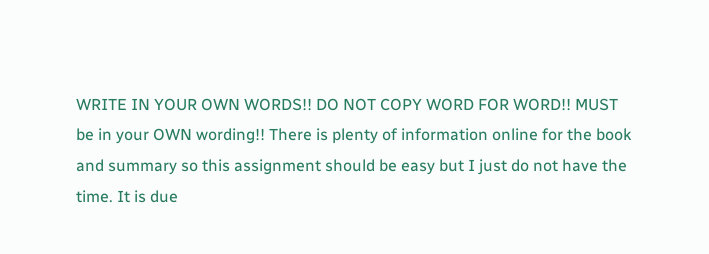WRITE IN YOUR OWN WORDS!! DO NOT COPY WORD FOR WORD!! MUST be in your OWN wording!! There is plenty of information online for the book and summary so this assignment should be easy but I just do not have the time. It is due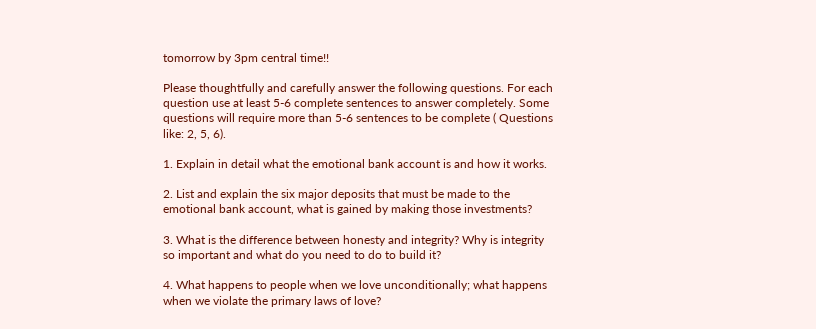tomorrow by 3pm central time!!

Please thoughtfully and carefully answer the following questions. For each question use at least 5-6 complete sentences to answer completely. Some questions will require more than 5-6 sentences to be complete ( Questions like: 2, 5, 6).

1. Explain in detail what the emotional bank account is and how it works.

2. List and explain the six major deposits that must be made to the emotional bank account, what is gained by making those investments?

3. What is the difference between honesty and integrity? Why is integrity so important and what do you need to do to build it?

4. What happens to people when we love unconditionally; what happens when we violate the primary laws of love?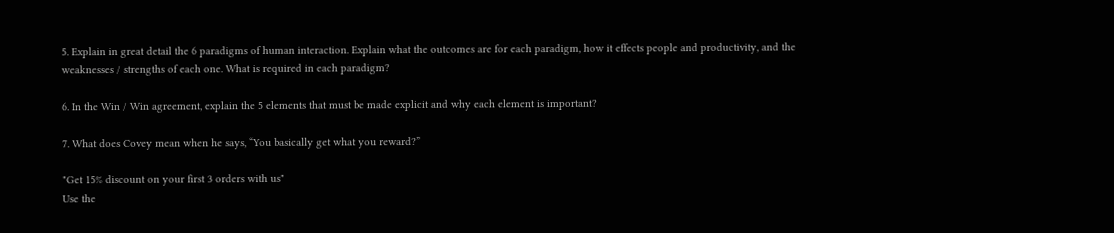5. Explain in great detail the 6 paradigms of human interaction. Explain what the outcomes are for each paradigm, how it effects people and productivity, and the weaknesses / strengths of each one. What is required in each paradigm?

6. In the Win / Win agreement, explain the 5 elements that must be made explicit and why each element is important?

7. What does Covey mean when he says, “You basically get what you reward?”

"Get 15% discount on your first 3 orders with us"
Use the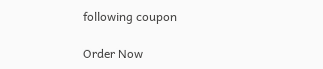following coupon

Order Now